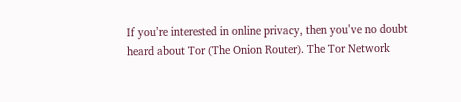If you’re interested in online privacy, then you’ve no doubt heard about Tor (The Onion Router). The Tor Network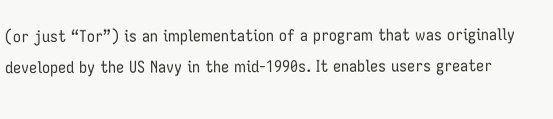(or just “Tor”) is an implementation of a program that was originally developed by the US Navy in the mid-1990s. It enables users greater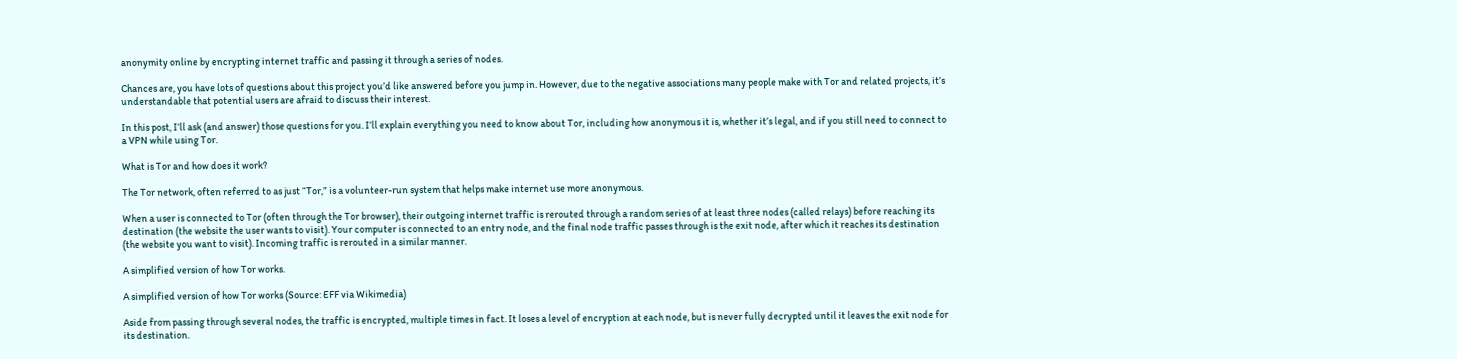anonymity online by encrypting internet traffic and passing it through a series of nodes.

Chances are, you have lots of questions about this project you’d like answered before you jump in. However, due to the negative associations many people make with Tor and related projects, it’s understandable that potential users are afraid to discuss their interest.

In this post, I’ll ask (and answer) those questions for you. I’ll explain everything you need to know about Tor, including how anonymous it is, whether it’s legal, and if you still need to connect to a VPN while using Tor.

What is Tor and how does it work?

The Tor network, often referred to as just “Tor,” is a volunteer-run system that helps make internet use more anonymous.

When a user is connected to Tor (often through the Tor browser), their outgoing internet traffic is rerouted through a random series of at least three nodes (called relays) before reaching its destination (the website the user wants to visit). Your computer is connected to an entry node, and the final node traffic passes through is the exit node, after which it reaches its destination (the website you want to visit). Incoming traffic is rerouted in a similar manner.

A simplified version of how Tor works.

A simplified version of how Tor works (Source: EFF via Wikimedia)

Aside from passing through several nodes, the traffic is encrypted, multiple times in fact. It loses a level of encryption at each node, but is never fully decrypted until it leaves the exit node for its destination.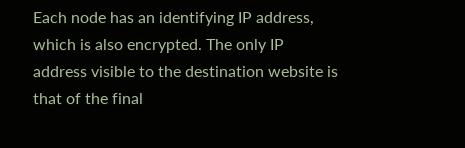Each node has an identifying IP address, which is also encrypted. The only IP address visible to the destination website is that of the final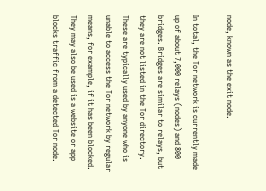node, known as the exit node.

In total, the Tor network is currently made up of about 7,000 relays (nodes) and 800 bridges. Bridges are similar to relays, but they are not listed in the Tor directory. These are typically used by anyone who is unable to access the Tor network by regular means, for example, if it has been blocked. They may also be used is a website or app blocks traffic from a detected Tor node.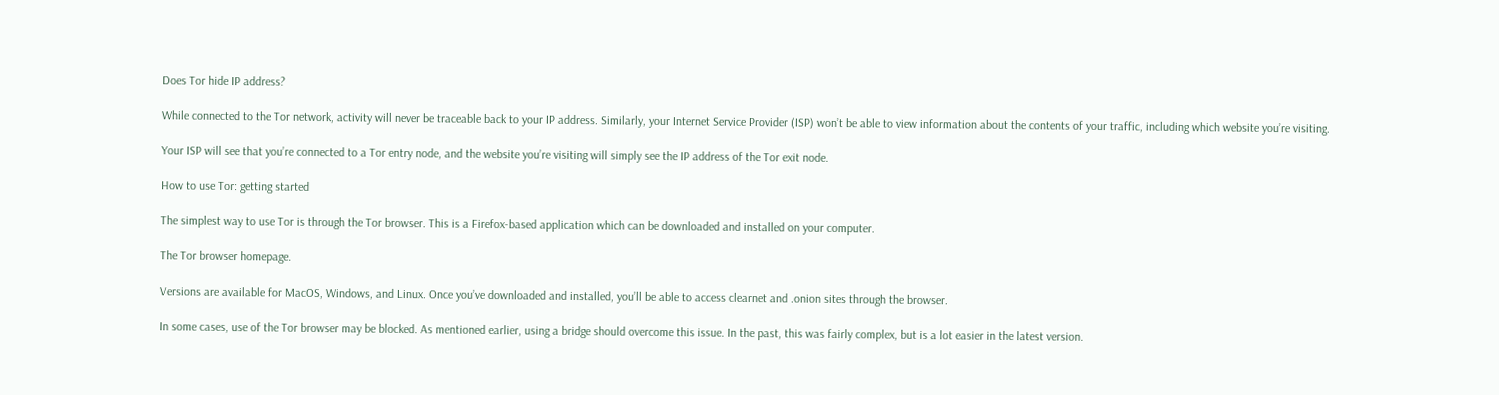Does Tor hide IP address?

While connected to the Tor network, activity will never be traceable back to your IP address. Similarly, your Internet Service Provider (ISP) won’t be able to view information about the contents of your traffic, including which website you’re visiting.

Your ISP will see that you’re connected to a Tor entry node, and the website you’re visiting will simply see the IP address of the Tor exit node.

How to use Tor: getting started

The simplest way to use Tor is through the Tor browser. This is a Firefox-based application which can be downloaded and installed on your computer.

The Tor browser homepage.

Versions are available for MacOS, Windows, and Linux. Once you’ve downloaded and installed, you’ll be able to access clearnet and .onion sites through the browser.

In some cases, use of the Tor browser may be blocked. As mentioned earlier, using a bridge should overcome this issue. In the past, this was fairly complex, but is a lot easier in the latest version.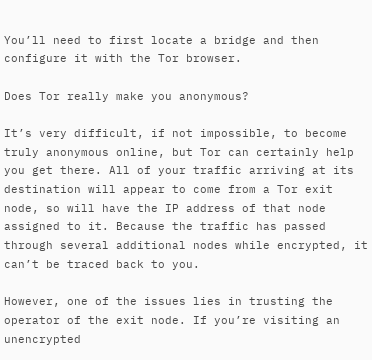You’ll need to first locate a bridge and then configure it with the Tor browser.

Does Tor really make you anonymous?

It’s very difficult, if not impossible, to become truly anonymous online, but Tor can certainly help you get there. All of your traffic arriving at its destination will appear to come from a Tor exit node, so will have the IP address of that node assigned to it. Because the traffic has passed through several additional nodes while encrypted, it can’t be traced back to you.

However, one of the issues lies in trusting the operator of the exit node. If you’re visiting an unencrypted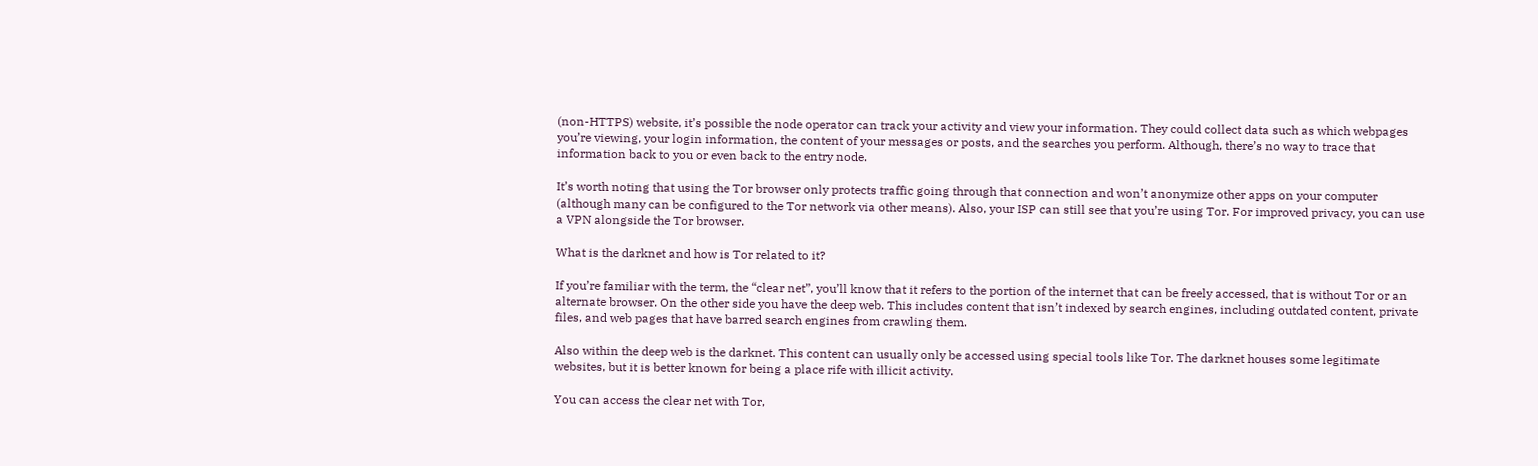(non-HTTPS) website, it’s possible the node operator can track your activity and view your information. They could collect data such as which webpages you’re viewing, your login information, the content of your messages or posts, and the searches you perform. Although, there’s no way to trace that information back to you or even back to the entry node.

It’s worth noting that using the Tor browser only protects traffic going through that connection and won’t anonymize other apps on your computer (although many can be configured to the Tor network via other means). Also, your ISP can still see that you’re using Tor. For improved privacy, you can use a VPN alongside the Tor browser.

What is the darknet and how is Tor related to it?

If you’re familiar with the term, the “clear net”, you’ll know that it refers to the portion of the internet that can be freely accessed, that is without Tor or an alternate browser. On the other side you have the deep web. This includes content that isn’t indexed by search engines, including outdated content, private files, and web pages that have barred search engines from crawling them.

Also within the deep web is the darknet. This content can usually only be accessed using special tools like Tor. The darknet houses some legitimate websites, but it is better known for being a place rife with illicit activity.

You can access the clear net with Tor,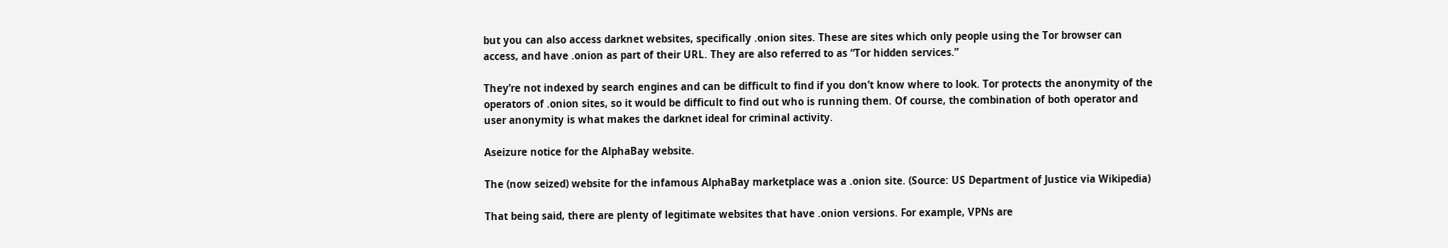but you can also access darknet websites, specifically .onion sites. These are sites which only people using the Tor browser can access, and have .onion as part of their URL. They are also referred to as “Tor hidden services.”

They’re not indexed by search engines and can be difficult to find if you don’t know where to look. Tor protects the anonymity of the operators of .onion sites, so it would be difficult to find out who is running them. Of course, the combination of both operator and user anonymity is what makes the darknet ideal for criminal activity.

Aseizure notice for the AlphaBay website.

The (now seized) website for the infamous AlphaBay marketplace was a .onion site. (Source: US Department of Justice via Wikipedia)

That being said, there are plenty of legitimate websites that have .onion versions. For example, VPNs are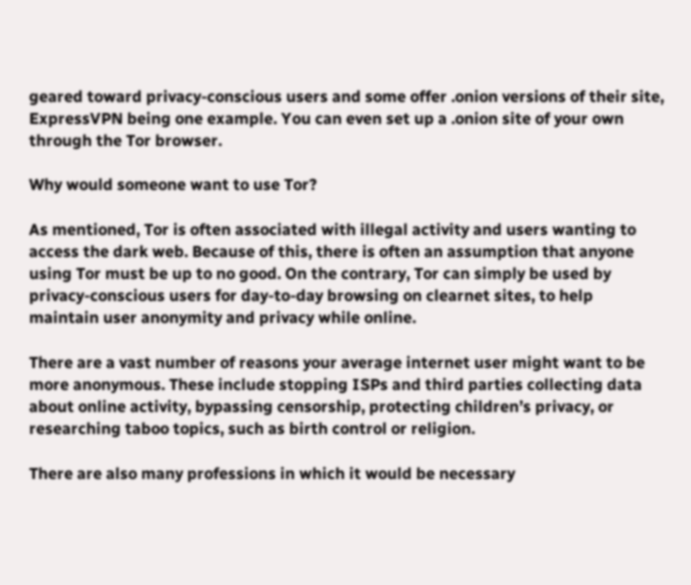geared toward privacy-conscious users and some offer .onion versions of their site, ExpressVPN being one example. You can even set up a .onion site of your own through the Tor browser.

Why would someone want to use Tor?

As mentioned, Tor is often associated with illegal activity and users wanting to access the dark web. Because of this, there is often an assumption that anyone using Tor must be up to no good. On the contrary, Tor can simply be used by privacy-conscious users for day-to-day browsing on clearnet sites, to help maintain user anonymity and privacy while online.

There are a vast number of reasons your average internet user might want to be more anonymous. These include stopping ISPs and third parties collecting data about online activity, bypassing censorship, protecting children’s privacy, or researching taboo topics, such as birth control or religion.

There are also many professions in which it would be necessary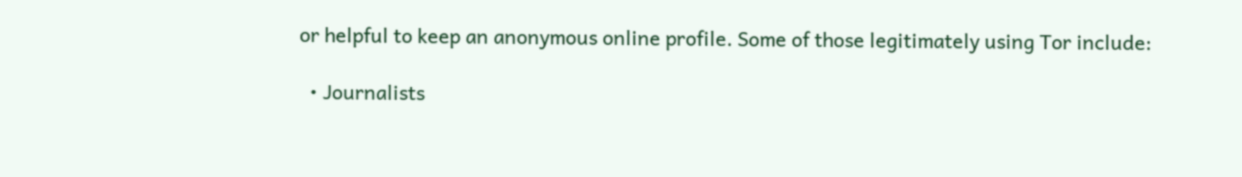or helpful to keep an anonymous online profile. Some of those legitimately using Tor include:

  • Journalists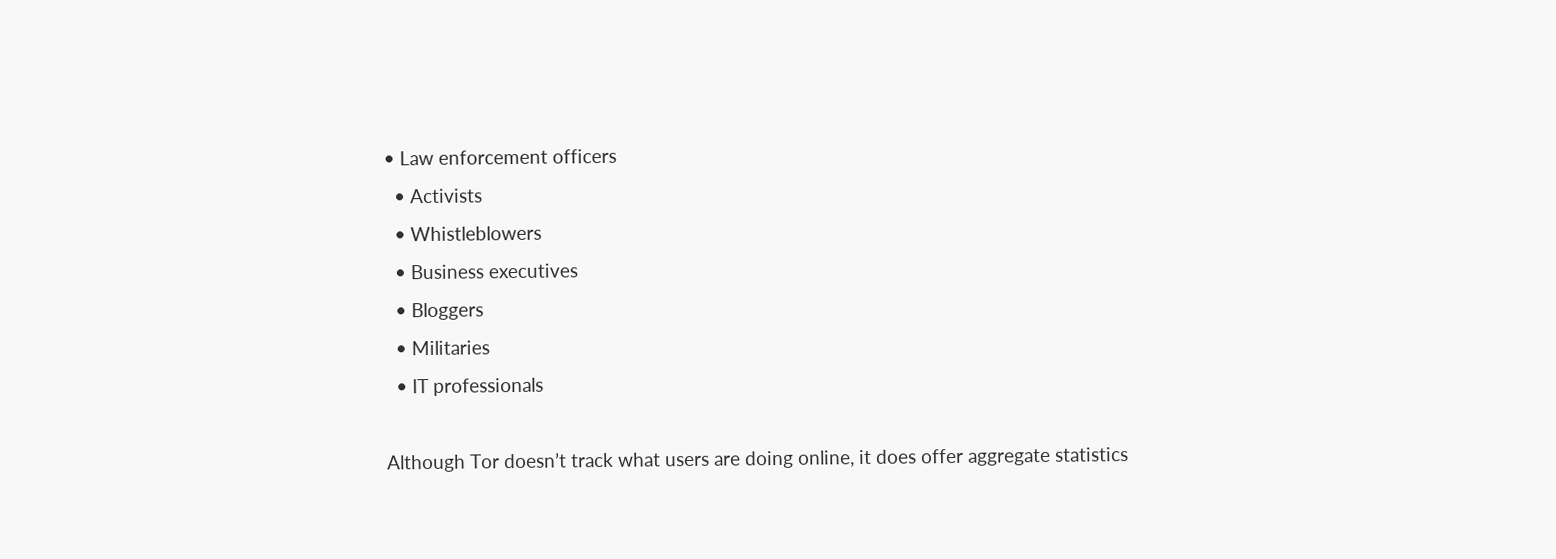• Law enforcement officers
  • Activists
  • Whistleblowers
  • Business executives
  • Bloggers
  • Militaries
  • IT professionals

Although Tor doesn’t track what users are doing online, it does offer aggregate statistics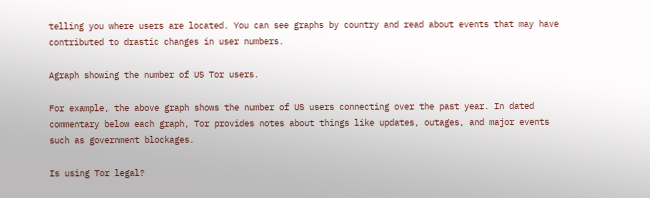telling you where users are located. You can see graphs by country and read about events that may have contributed to drastic changes in user numbers.

Agraph showing the number of US Tor users.

For example, the above graph shows the number of US users connecting over the past year. In dated commentary below each graph, Tor provides notes about things like updates, outages, and major events such as government blockages.

Is using Tor legal?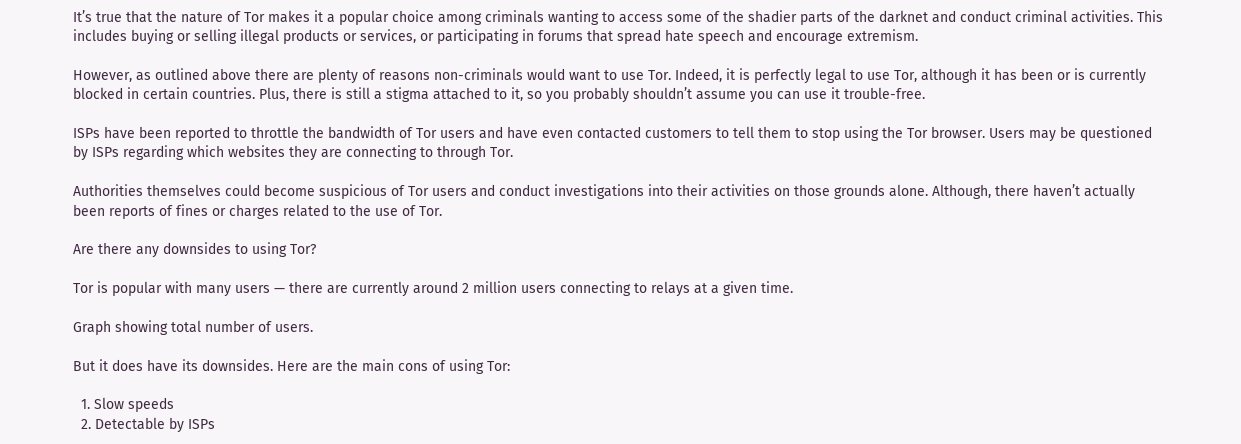It’s true that the nature of Tor makes it a popular choice among criminals wanting to access some of the shadier parts of the darknet and conduct criminal activities. This includes buying or selling illegal products or services, or participating in forums that spread hate speech and encourage extremism.

However, as outlined above there are plenty of reasons non-criminals would want to use Tor. Indeed, it is perfectly legal to use Tor, although it has been or is currently blocked in certain countries. Plus, there is still a stigma attached to it, so you probably shouldn’t assume you can use it trouble-free.

ISPs have been reported to throttle the bandwidth of Tor users and have even contacted customers to tell them to stop using the Tor browser. Users may be questioned by ISPs regarding which websites they are connecting to through Tor.

Authorities themselves could become suspicious of Tor users and conduct investigations into their activities on those grounds alone. Although, there haven’t actually been reports of fines or charges related to the use of Tor.

Are there any downsides to using Tor?

Tor is popular with many users — there are currently around 2 million users connecting to relays at a given time.

Graph showing total number of users.

But it does have its downsides. Here are the main cons of using Tor:

  1. Slow speeds
  2. Detectable by ISPs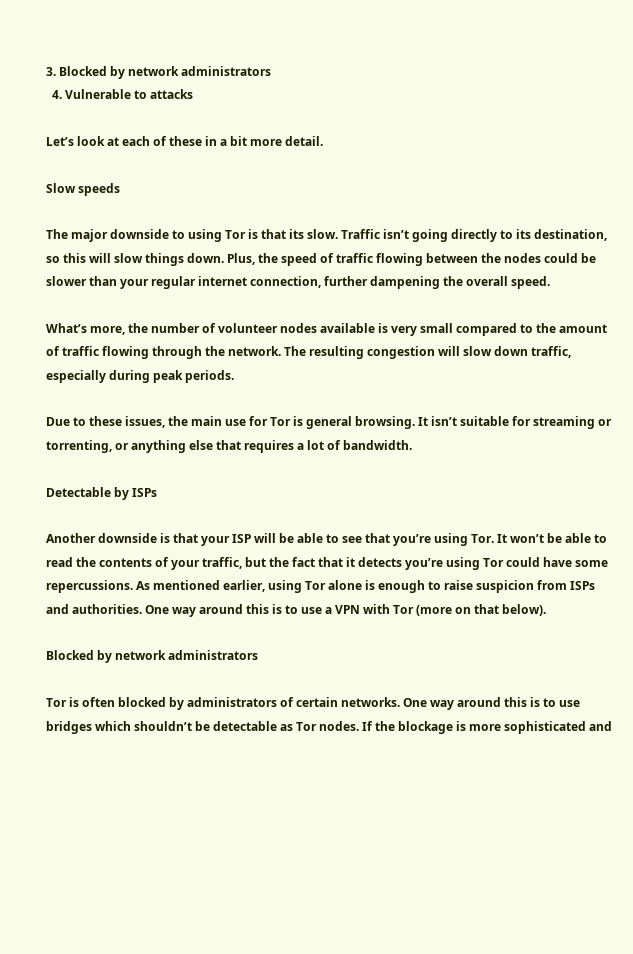3. Blocked by network administrators
  4. Vulnerable to attacks

Let’s look at each of these in a bit more detail.

Slow speeds

The major downside to using Tor is that its slow. Traffic isn’t going directly to its destination, so this will slow things down. Plus, the speed of traffic flowing between the nodes could be slower than your regular internet connection, further dampening the overall speed.

What’s more, the number of volunteer nodes available is very small compared to the amount of traffic flowing through the network. The resulting congestion will slow down traffic, especially during peak periods.

Due to these issues, the main use for Tor is general browsing. It isn’t suitable for streaming or torrenting, or anything else that requires a lot of bandwidth.

Detectable by ISPs

Another downside is that your ISP will be able to see that you’re using Tor. It won’t be able to read the contents of your traffic, but the fact that it detects you’re using Tor could have some repercussions. As mentioned earlier, using Tor alone is enough to raise suspicion from ISPs and authorities. One way around this is to use a VPN with Tor (more on that below).

Blocked by network administrators

Tor is often blocked by administrators of certain networks. One way around this is to use bridges which shouldn’t be detectable as Tor nodes. If the blockage is more sophisticated and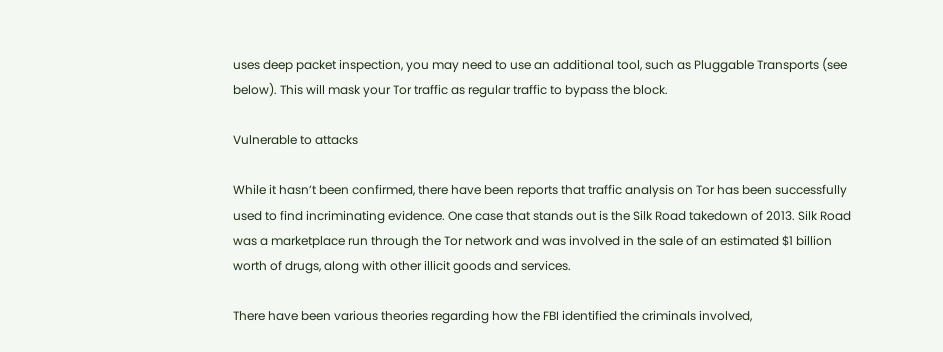uses deep packet inspection, you may need to use an additional tool, such as Pluggable Transports (see below). This will mask your Tor traffic as regular traffic to bypass the block.

Vulnerable to attacks

While it hasn’t been confirmed, there have been reports that traffic analysis on Tor has been successfully used to find incriminating evidence. One case that stands out is the Silk Road takedown of 2013. Silk Road was a marketplace run through the Tor network and was involved in the sale of an estimated $1 billion worth of drugs, along with other illicit goods and services.

There have been various theories regarding how the FBI identified the criminals involved,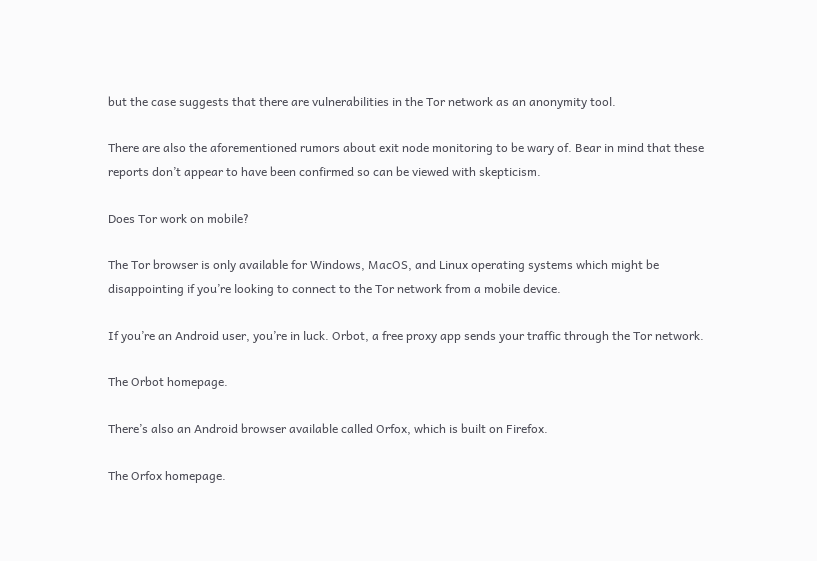but the case suggests that there are vulnerabilities in the Tor network as an anonymity tool.

There are also the aforementioned rumors about exit node monitoring to be wary of. Bear in mind that these reports don’t appear to have been confirmed so can be viewed with skepticism.

Does Tor work on mobile?

The Tor browser is only available for Windows, MacOS, and Linux operating systems which might be disappointing if you’re looking to connect to the Tor network from a mobile device.

If you’re an Android user, you’re in luck. Orbot, a free proxy app sends your traffic through the Tor network.

The Orbot homepage.

There’s also an Android browser available called Orfox, which is built on Firefox.

The Orfox homepage.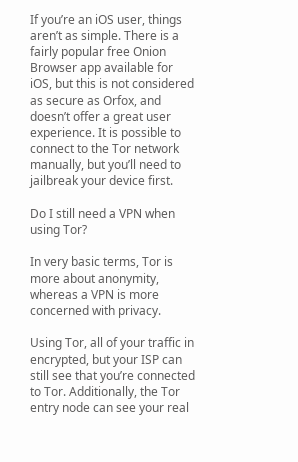If you’re an iOS user, things aren’t as simple. There is a fairly popular free Onion Browser app available for iOS, but this is not considered as secure as Orfox, and doesn’t offer a great user experience. It is possible to connect to the Tor network manually, but you’ll need to jailbreak your device first.

Do I still need a VPN when using Tor?

In very basic terms, Tor is more about anonymity, whereas a VPN is more concerned with privacy.

Using Tor, all of your traffic in encrypted, but your ISP can still see that you’re connected to Tor. Additionally, the Tor entry node can see your real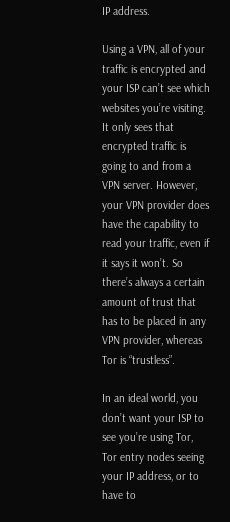IP address.

Using a VPN, all of your traffic is encrypted and your ISP can’t see which websites you’re visiting. It only sees that encrypted traffic is going to and from a VPN server. However, your VPN provider does have the capability to read your traffic, even if it says it won’t. So there’s always a certain amount of trust that has to be placed in any VPN provider, whereas Tor is “trustless”.

In an ideal world, you don’t want your ISP to see you’re using Tor, Tor entry nodes seeing your IP address, or to have to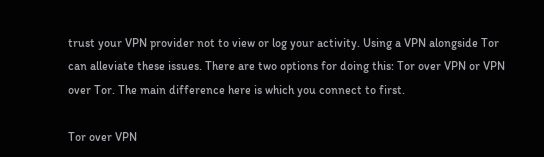trust your VPN provider not to view or log your activity. Using a VPN alongside Tor can alleviate these issues. There are two options for doing this: Tor over VPN or VPN over Tor. The main difference here is which you connect to first.

Tor over VPN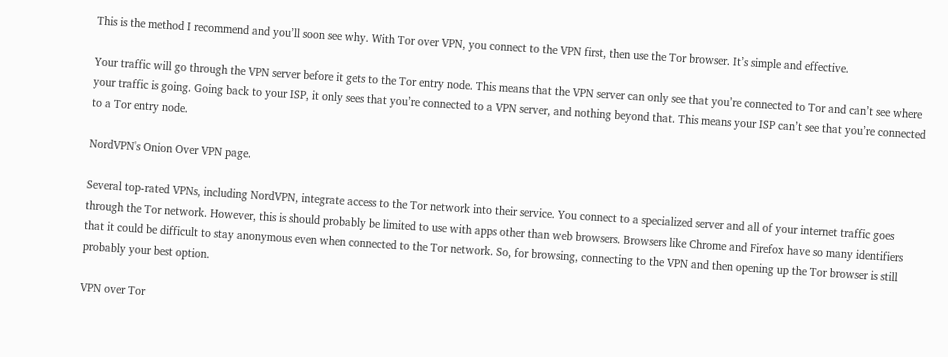This is the method I recommend and you’ll soon see why. With Tor over VPN, you connect to the VPN first, then use the Tor browser. It’s simple and effective.

Your traffic will go through the VPN server before it gets to the Tor entry node. This means that the VPN server can only see that you’re connected to Tor and can’t see where your traffic is going. Going back to your ISP, it only sees that you’re connected to a VPN server, and nothing beyond that. This means your ISP can’t see that you’re connected to a Tor entry node.

NordVPN's Onion Over VPN page.

Several top-rated VPNs, including NordVPN, integrate access to the Tor network into their service. You connect to a specialized server and all of your internet traffic goes through the Tor network. However, this is should probably be limited to use with apps other than web browsers. Browsers like Chrome and Firefox have so many identifiers that it could be difficult to stay anonymous even when connected to the Tor network. So, for browsing, connecting to the VPN and then opening up the Tor browser is still probably your best option.

VPN over Tor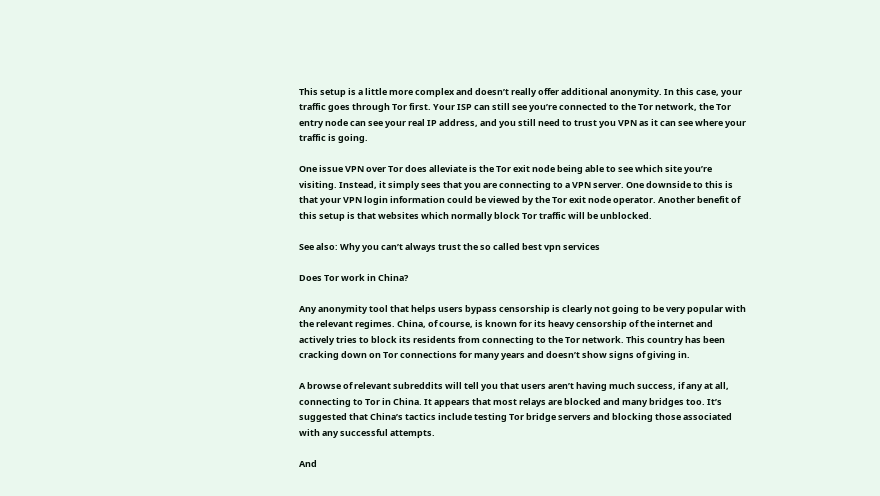This setup is a little more complex and doesn’t really offer additional anonymity. In this case, your traffic goes through Tor first. Your ISP can still see you’re connected to the Tor network, the Tor entry node can see your real IP address, and you still need to trust you VPN as it can see where your traffic is going.

One issue VPN over Tor does alleviate is the Tor exit node being able to see which site you’re visiting. Instead, it simply sees that you are connecting to a VPN server. One downside to this is that your VPN login information could be viewed by the Tor exit node operator. Another benefit of this setup is that websites which normally block Tor traffic will be unblocked.

See also: Why you can’t always trust the so called best vpn services

Does Tor work in China?

Any anonymity tool that helps users bypass censorship is clearly not going to be very popular with the relevant regimes. China, of course, is known for its heavy censorship of the internet and actively tries to block its residents from connecting to the Tor network. This country has been cracking down on Tor connections for many years and doesn’t show signs of giving in.

A browse of relevant subreddits will tell you that users aren’t having much success, if any at all, connecting to Tor in China. It appears that most relays are blocked and many bridges too. It’s suggested that China’s tactics include testing Tor bridge servers and blocking those associated with any successful attempts.

And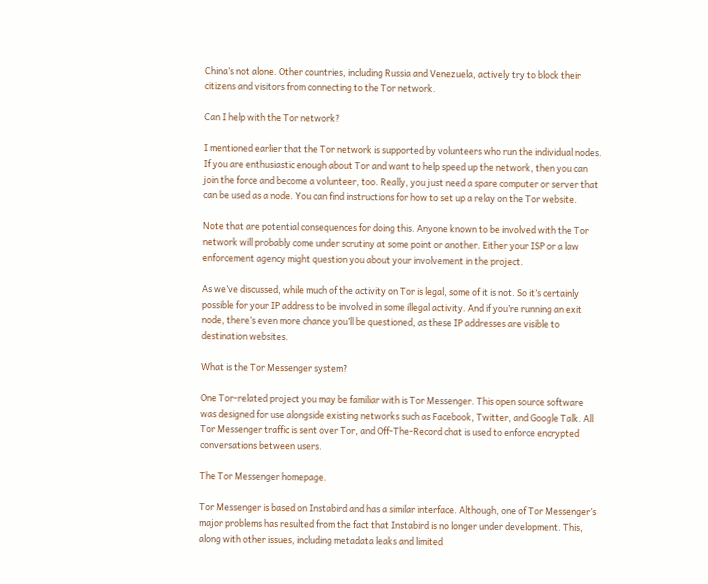China’s not alone. Other countries, including Russia and Venezuela, actively try to block their citizens and visitors from connecting to the Tor network.

Can I help with the Tor network?

I mentioned earlier that the Tor network is supported by volunteers who run the individual nodes. If you are enthusiastic enough about Tor and want to help speed up the network, then you can join the force and become a volunteer, too. Really, you just need a spare computer or server that can be used as a node. You can find instructions for how to set up a relay on the Tor website.

Note that are potential consequences for doing this. Anyone known to be involved with the Tor network will probably come under scrutiny at some point or another. Either your ISP or a law enforcement agency might question you about your involvement in the project.

As we’ve discussed, while much of the activity on Tor is legal, some of it is not. So it’s certainly possible for your IP address to be involved in some illegal activity. And if you’re running an exit node, there’s even more chance you’ll be questioned, as these IP addresses are visible to destination websites.

What is the Tor Messenger system?

One Tor-related project you may be familiar with is Tor Messenger. This open source software was designed for use alongside existing networks such as Facebook, Twitter, and Google Talk. All Tor Messenger traffic is sent over Tor, and Off-The-Record chat is used to enforce encrypted conversations between users.

The Tor Messenger homepage.

Tor Messenger is based on Instabird and has a similar interface. Although, one of Tor Messenger’s major problems has resulted from the fact that Instabird is no longer under development. This, along with other issues, including metadata leaks and limited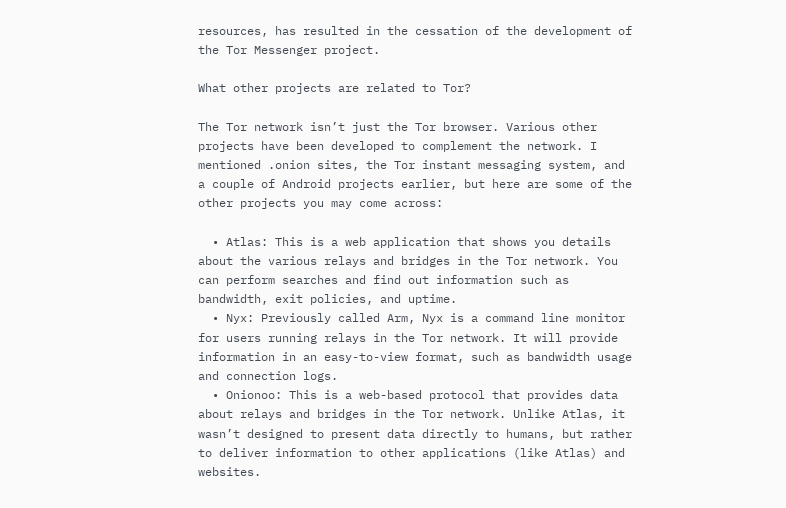resources, has resulted in the cessation of the development of the Tor Messenger project.

What other projects are related to Tor?

The Tor network isn’t just the Tor browser. Various other projects have been developed to complement the network. I mentioned .onion sites, the Tor instant messaging system, and a couple of Android projects earlier, but here are some of the other projects you may come across:

  • Atlas: This is a web application that shows you details about the various relays and bridges in the Tor network. You can perform searches and find out information such as bandwidth, exit policies, and uptime.
  • Nyx: Previously called Arm, Nyx is a command line monitor for users running relays in the Tor network. It will provide information in an easy-to-view format, such as bandwidth usage and connection logs.
  • Onionoo: This is a web-based protocol that provides data about relays and bridges in the Tor network. Unlike Atlas, it wasn’t designed to present data directly to humans, but rather to deliver information to other applications (like Atlas) and websites.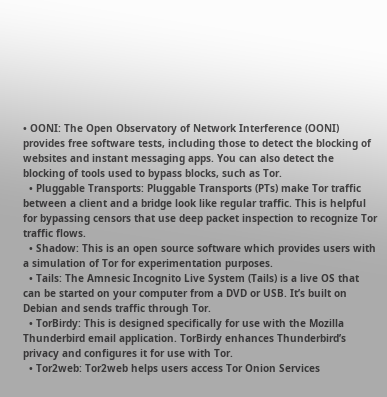• OONI: The Open Observatory of Network Interference (OONI) provides free software tests, including those to detect the blocking of websites and instant messaging apps. You can also detect the blocking of tools used to bypass blocks, such as Tor.
  • Pluggable Transports: Pluggable Transports (PTs) make Tor traffic between a client and a bridge look like regular traffic. This is helpful for bypassing censors that use deep packet inspection to recognize Tor traffic flows.
  • Shadow: This is an open source software which provides users with a simulation of Tor for experimentation purposes.
  • Tails: The Amnesic Incognito Live System (Tails) is a live OS that can be started on your computer from a DVD or USB. It’s built on Debian and sends traffic through Tor.
  • TorBirdy: This is designed specifically for use with the Mozilla Thunderbird email application. TorBirdy enhances Thunderbird’s privacy and configures it for use with Tor.
  • Tor2web: Tor2web helps users access Tor Onion Services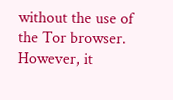without the use of the Tor browser. However, it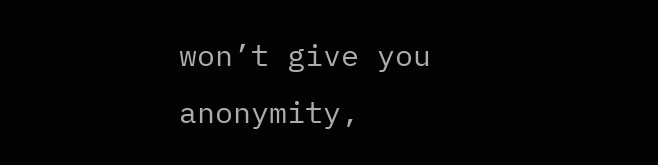won’t give you anonymity,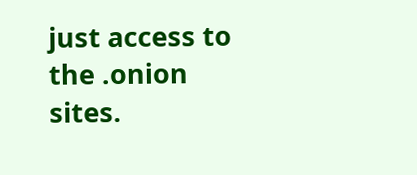just access to the .onion sites.